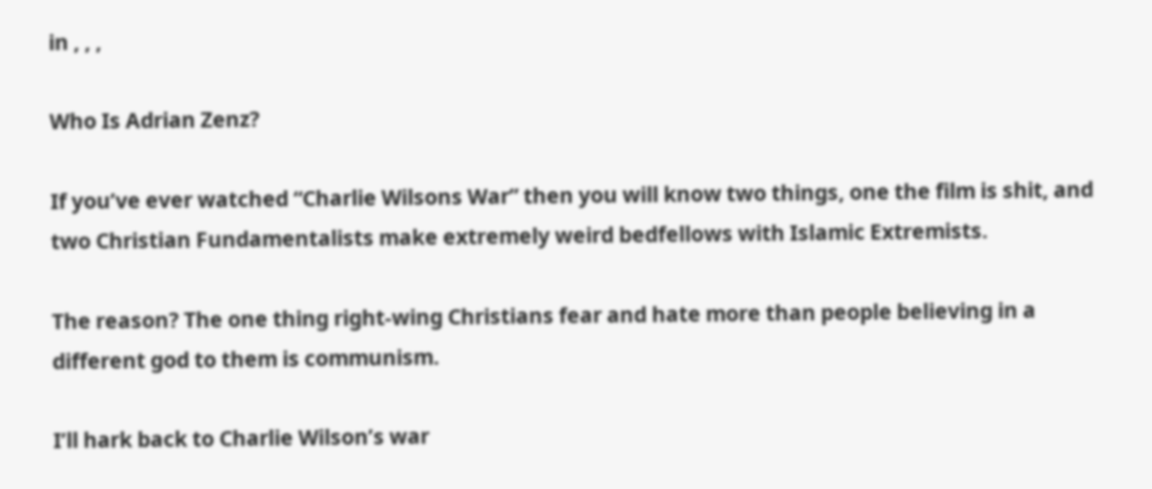in , , ,

Who Is Adrian Zenz?

If you’ve ever watched “Charlie Wilsons War” then you will know two things, one the film is shit, and two Christian Fundamentalists make extremely weird bedfellows with Islamic Extremists.

The reason? The one thing right-wing Christians fear and hate more than people believing in a different god to them is communism.

I’ll hark back to Charlie Wilson’s war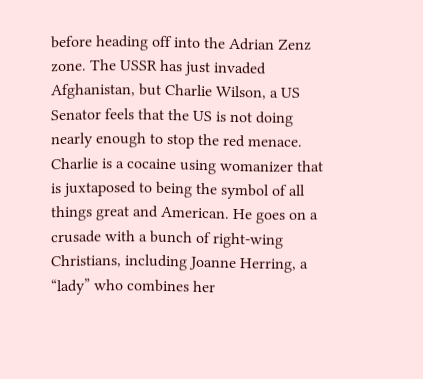before heading off into the Adrian Zenz zone. The USSR has just invaded Afghanistan, but Charlie Wilson, a US Senator feels that the US is not doing nearly enough to stop the red menace. Charlie is a cocaine using womanizer that is juxtaposed to being the symbol of all things great and American. He goes on a crusade with a bunch of right-wing Christians, including Joanne Herring, a “lady” who combines her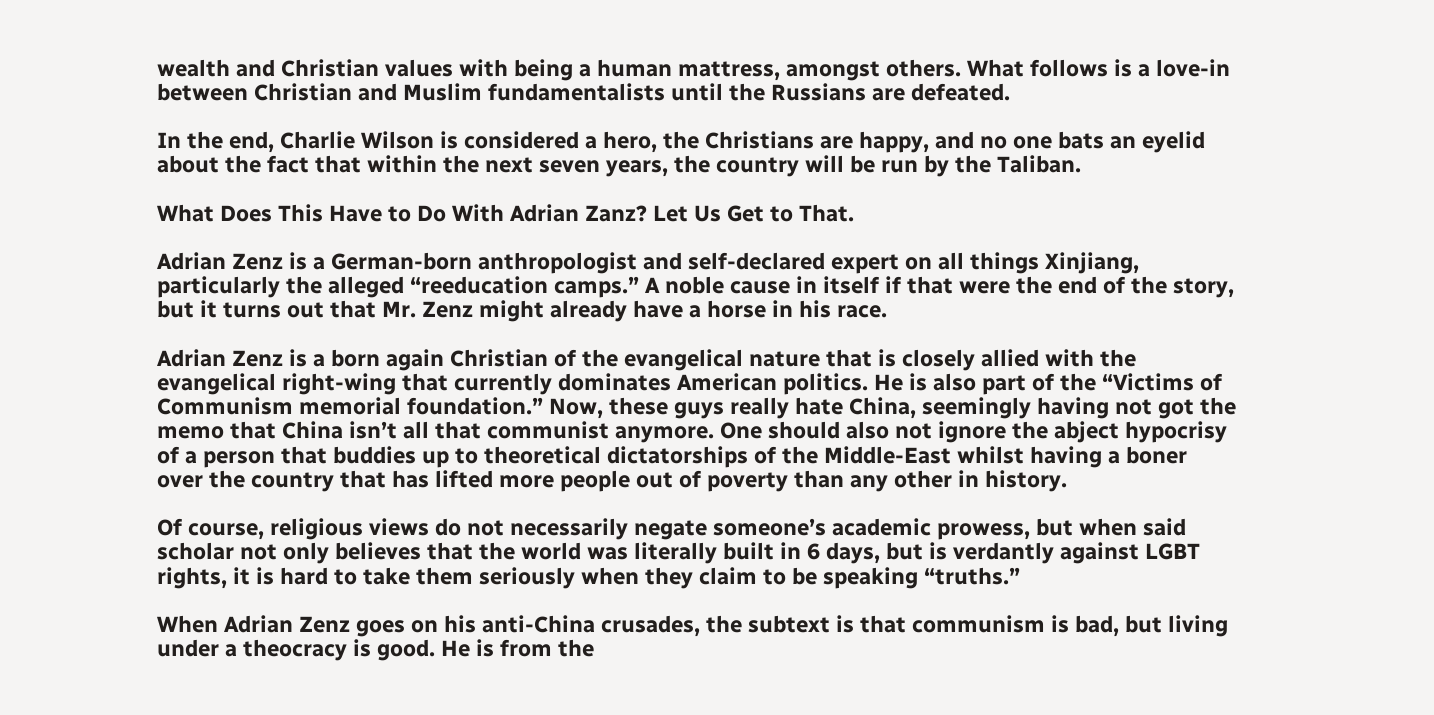wealth and Christian values with being a human mattress, amongst others. What follows is a love-in between Christian and Muslim fundamentalists until the Russians are defeated.

In the end, Charlie Wilson is considered a hero, the Christians are happy, and no one bats an eyelid about the fact that within the next seven years, the country will be run by the Taliban.

What Does This Have to Do With Adrian Zanz? Let Us Get to That.

Adrian Zenz is a German-born anthropologist and self-declared expert on all things Xinjiang, particularly the alleged “reeducation camps.” A noble cause in itself if that were the end of the story, but it turns out that Mr. Zenz might already have a horse in his race.

Adrian Zenz is a born again Christian of the evangelical nature that is closely allied with the evangelical right-wing that currently dominates American politics. He is also part of the “Victims of Communism memorial foundation.” Now, these guys really hate China, seemingly having not got the memo that China isn’t all that communist anymore. One should also not ignore the abject hypocrisy of a person that buddies up to theoretical dictatorships of the Middle-East whilst having a boner over the country that has lifted more people out of poverty than any other in history.

Of course, religious views do not necessarily negate someone’s academic prowess, but when said scholar not only believes that the world was literally built in 6 days, but is verdantly against LGBT rights, it is hard to take them seriously when they claim to be speaking “truths.”

When Adrian Zenz goes on his anti-China crusades, the subtext is that communism is bad, but living under a theocracy is good. He is from the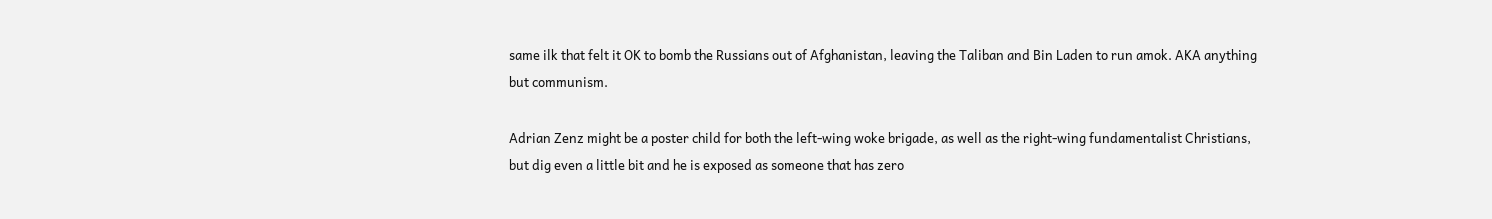same ilk that felt it OK to bomb the Russians out of Afghanistan, leaving the Taliban and Bin Laden to run amok. AKA anything but communism.

Adrian Zenz might be a poster child for both the left-wing woke brigade, as well as the right-wing fundamentalist Christians, but dig even a little bit and he is exposed as someone that has zero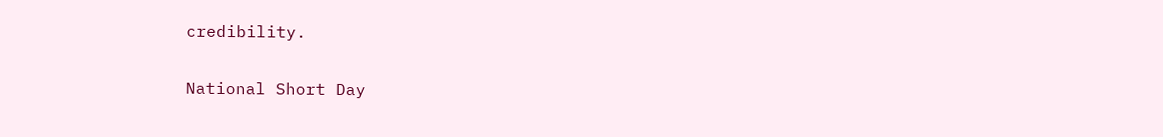credibility.

National Short Day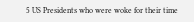5 US Presidents who were woke for their time